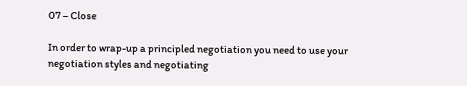07 – Close

In order to wrap-up a principled negotiation you need to use your negotiation styles and negotiating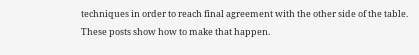techniques in order to reach final agreement with the other side of the table. These posts show how to make that happen.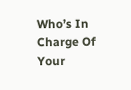Who’s In Charge Of Your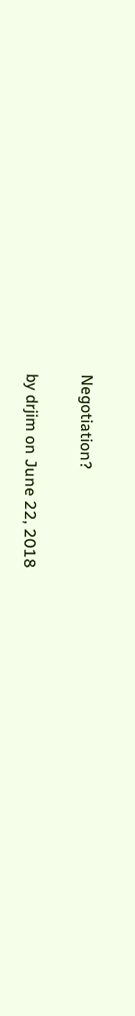Negotiation?

by drjim on June 22, 2018